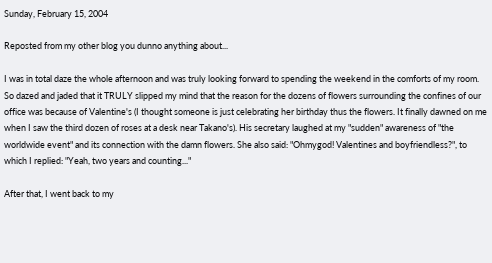Sunday, February 15, 2004

Reposted from my other blog you dunno anything about...

I was in total daze the whole afternoon and was truly looking forward to spending the weekend in the comforts of my room. So dazed and jaded that it TRULY slipped my mind that the reason for the dozens of flowers surrounding the confines of our office was because of Valentine's (I thought someone is just celebrating her birthday thus the flowers. It finally dawned on me when I saw the third dozen of roses at a desk near Takano's). His secretary laughed at my "sudden" awareness of "the worldwide event" and its connection with the damn flowers. She also said: "Ohmygod! Valentines and boyfriendless?", to which I replied: "Yeah, two years and counting..."

After that, I went back to my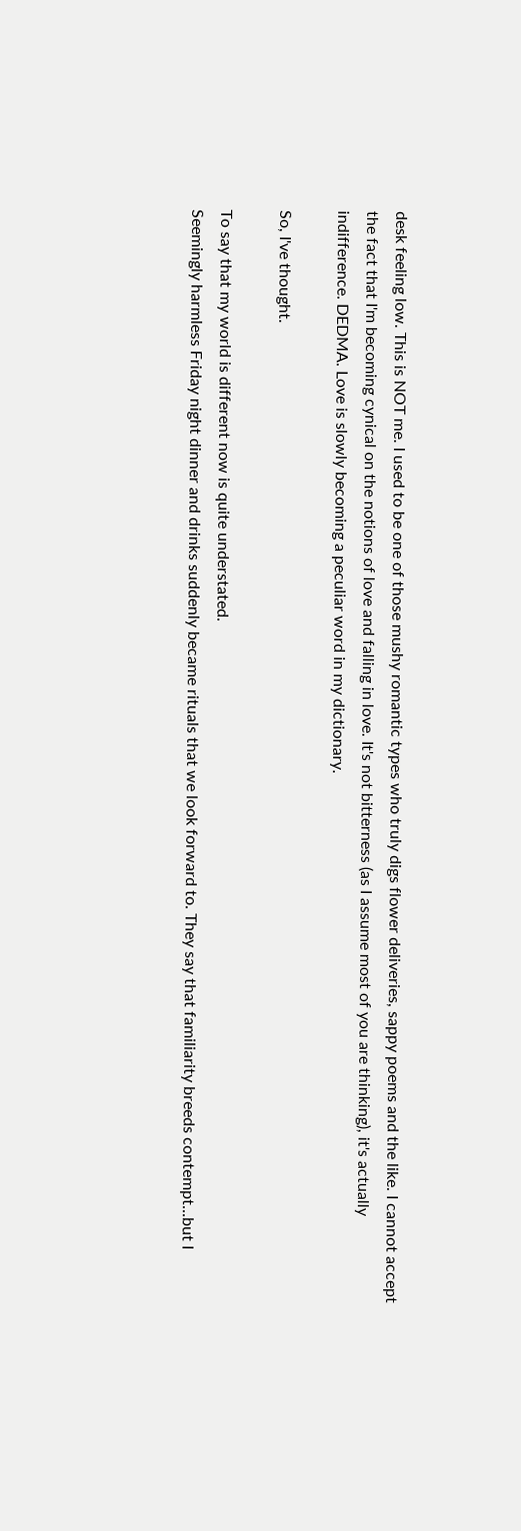desk feeling low. This is NOT me. I used to be one of those mushy romantic types who truly digs flower deliveries, sappy poems and the like. I cannot accept the fact that I'm becoming cynical on the notions of love and falling in love. It's not bitterness (as I assume most of you are thinking), it's actually indifference. DEDMA. Love is slowly becoming a peculiar word in my dictionary.

So, I've thought.

To say that my world is different now is quite understated.
Seemingly harmless Friday night dinner and drinks suddenly became rituals that we look forward to. They say that familiarity breeds contempt...but I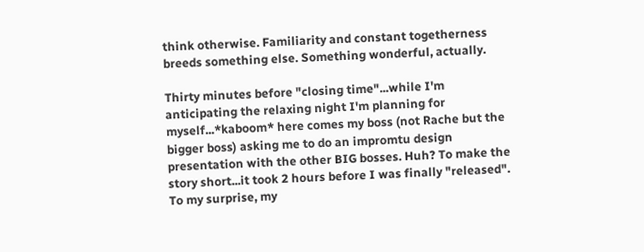think otherwise. Familiarity and constant togetherness breeds something else. Something wonderful, actually.

Thirty minutes before "closing time"...while I'm anticipating the relaxing night I'm planning for myself...*kaboom* here comes my boss (not Rache but the bigger boss) asking me to do an impromtu design presentation with the other BIG bosses. Huh? To make the story short...it took 2 hours before I was finally "released". To my surprise, my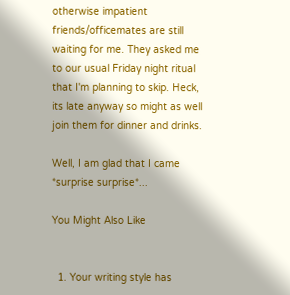otherwise impatient friends/officemates are still waiting for me. They asked me to our usual Friday night ritual that I'm planning to skip. Heck, its late anyway so might as well join them for dinner and drinks.

Well, I am glad that I came *surprise surprise*...

You Might Also Like


  1. Your writing style has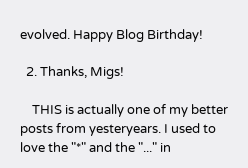evolved. Happy Blog Birthday!

  2. Thanks, Migs!

    THIS is actually one of my better posts from yesteryears. I used to love the "*" and the "..." in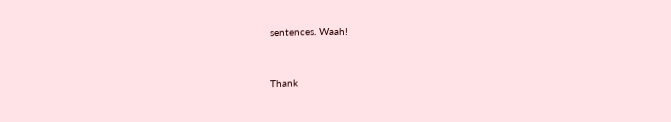sentences. Waah!


Thank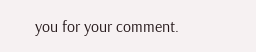you for your comment.